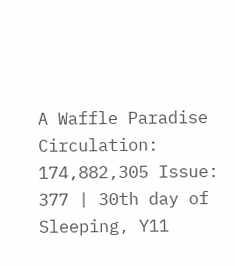A Waffle Paradise Circulation: 174,882,305 Issue: 377 | 30th day of Sleeping, Y11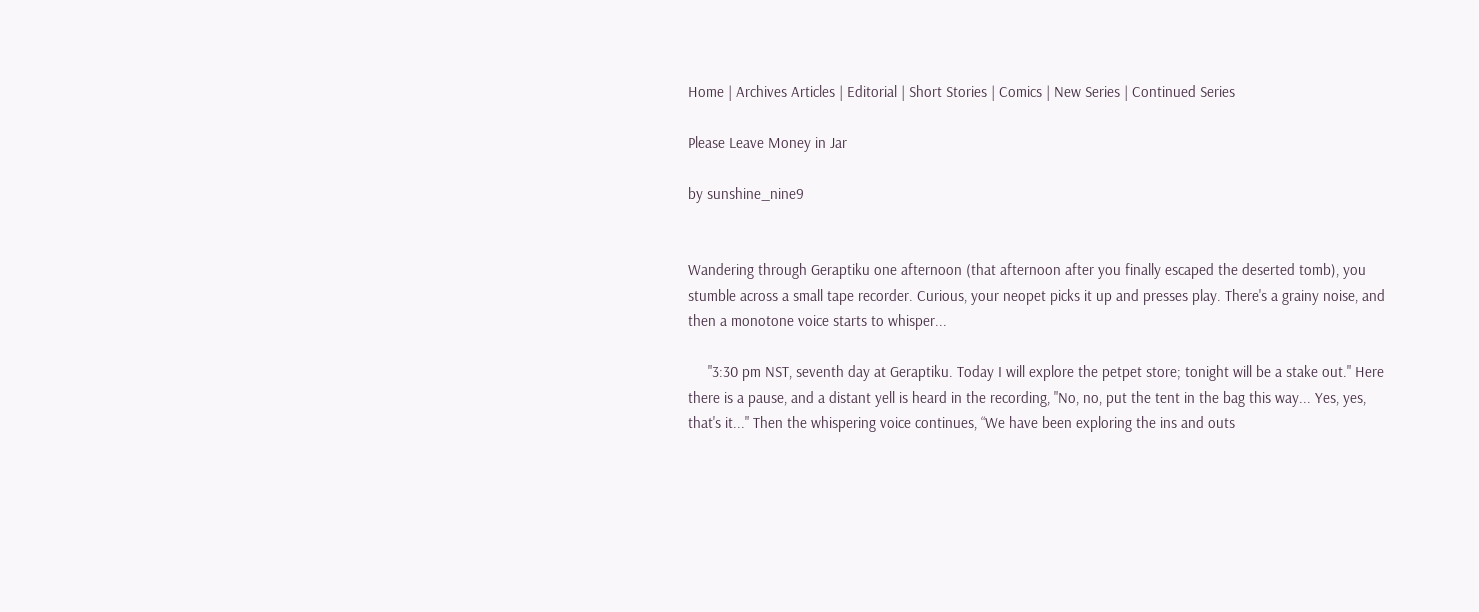Home | Archives Articles | Editorial | Short Stories | Comics | New Series | Continued Series

Please Leave Money in Jar

by sunshine_nine9


Wandering through Geraptiku one afternoon (that afternoon after you finally escaped the deserted tomb), you stumble across a small tape recorder. Curious, your neopet picks it up and presses play. There's a grainy noise, and then a monotone voice starts to whisper...

     "3:30 pm NST, seventh day at Geraptiku. Today I will explore the petpet store; tonight will be a stake out." Here there is a pause, and a distant yell is heard in the recording, "No, no, put the tent in the bag this way... Yes, yes, that's it..." Then the whispering voice continues, “We have been exploring the ins and outs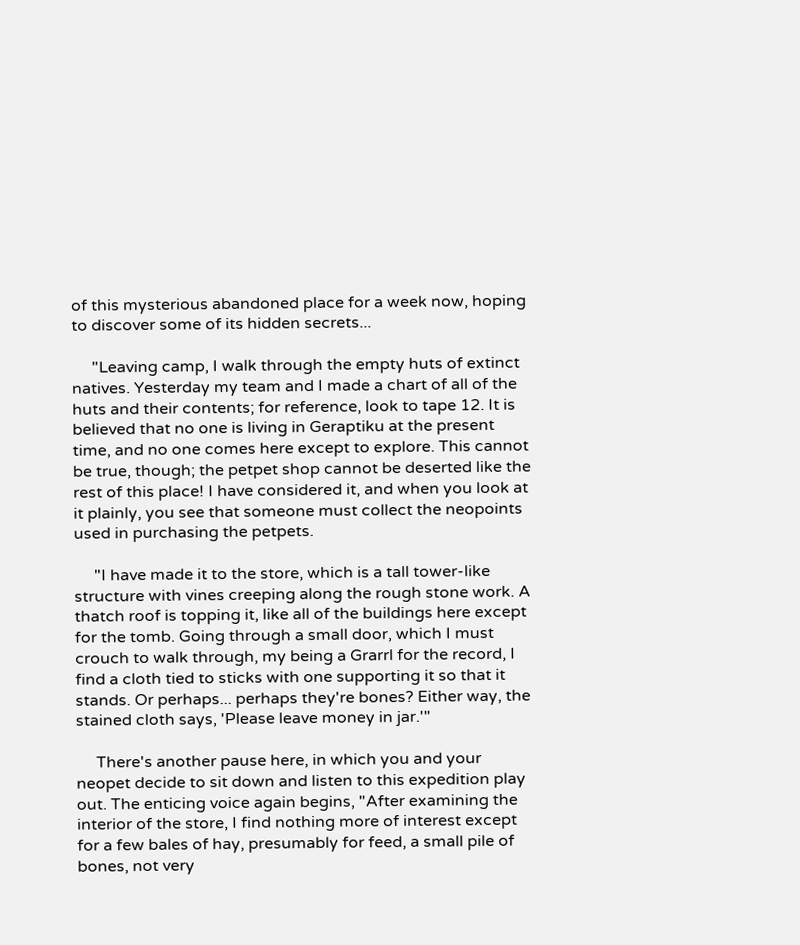of this mysterious abandoned place for a week now, hoping to discover some of its hidden secrets...

     "Leaving camp, I walk through the empty huts of extinct natives. Yesterday my team and I made a chart of all of the huts and their contents; for reference, look to tape 12. It is believed that no one is living in Geraptiku at the present time, and no one comes here except to explore. This cannot be true, though; the petpet shop cannot be deserted like the rest of this place! I have considered it, and when you look at it plainly, you see that someone must collect the neopoints used in purchasing the petpets.

     "I have made it to the store, which is a tall tower-like structure with vines creeping along the rough stone work. A thatch roof is topping it, like all of the buildings here except for the tomb. Going through a small door, which I must crouch to walk through, my being a Grarrl for the record, I find a cloth tied to sticks with one supporting it so that it stands. Or perhaps... perhaps they're bones? Either way, the stained cloth says, 'Please leave money in jar.'"

     There's another pause here, in which you and your neopet decide to sit down and listen to this expedition play out. The enticing voice again begins, "After examining the interior of the store, I find nothing more of interest except for a few bales of hay, presumably for feed, a small pile of bones, not very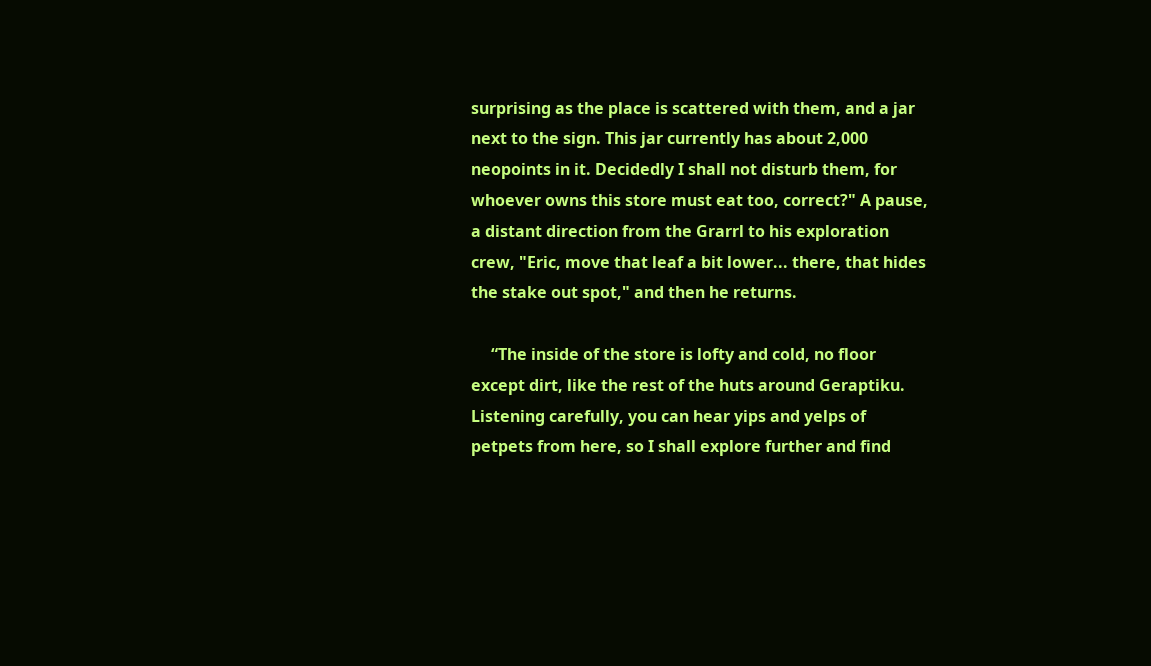surprising as the place is scattered with them, and a jar next to the sign. This jar currently has about 2,000 neopoints in it. Decidedly I shall not disturb them, for whoever owns this store must eat too, correct?" A pause, a distant direction from the Grarrl to his exploration crew, "Eric, move that leaf a bit lower... there, that hides the stake out spot," and then he returns.

     “The inside of the store is lofty and cold, no floor except dirt, like the rest of the huts around Geraptiku. Listening carefully, you can hear yips and yelps of petpets from here, so I shall explore further and find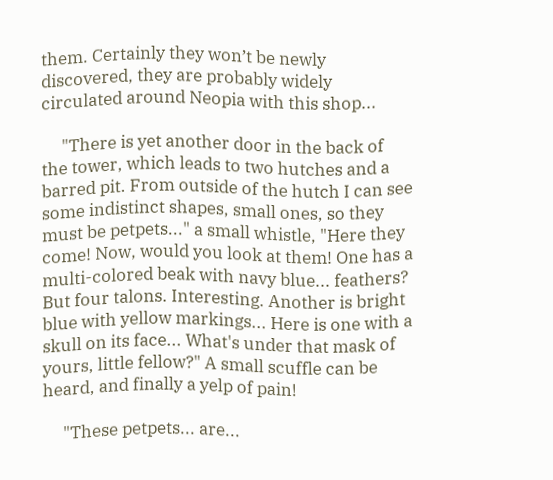them. Certainly they won’t be newly discovered, they are probably widely circulated around Neopia with this shop...

     "There is yet another door in the back of the tower, which leads to two hutches and a barred pit. From outside of the hutch I can see some indistinct shapes, small ones, so they must be petpets..." a small whistle, "Here they come! Now, would you look at them! One has a multi-colored beak with navy blue... feathers? But four talons. Interesting. Another is bright blue with yellow markings... Here is one with a skull on its face... What's under that mask of yours, little fellow?" A small scuffle can be heard, and finally a yelp of pain!

     "These petpets... are...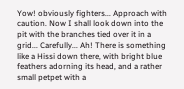Yow! obviously fighters... Approach with caution. Now I shall look down into the pit with the branches tied over it in a grid... Carefully... Ah! There is something like a Hissi down there, with bright blue feathers adorning its head, and a rather small petpet with a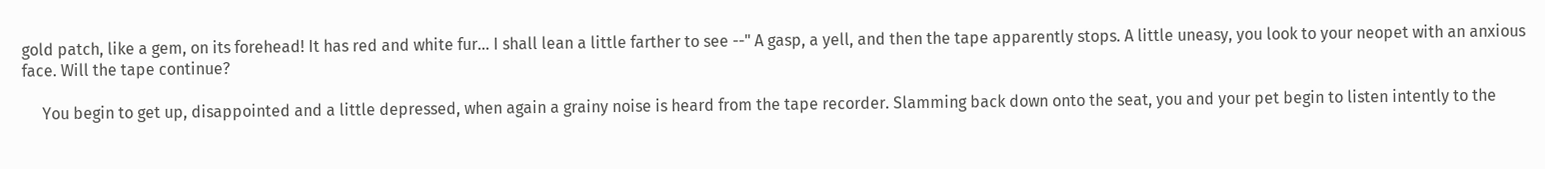gold patch, like a gem, on its forehead! It has red and white fur... I shall lean a little farther to see --" A gasp, a yell, and then the tape apparently stops. A little uneasy, you look to your neopet with an anxious face. Will the tape continue?

     You begin to get up, disappointed and a little depressed, when again a grainy noise is heard from the tape recorder. Slamming back down onto the seat, you and your pet begin to listen intently to the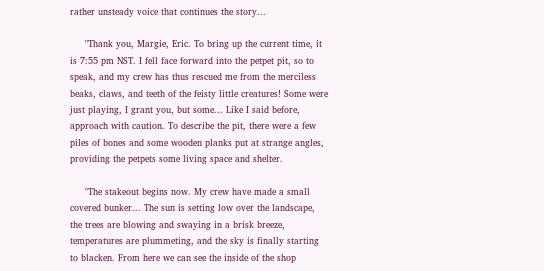rather unsteady voice that continues the story...

     "Thank you, Margie, Eric. To bring up the current time, it is 7:55 pm NST. I fell face forward into the petpet pit, so to speak, and my crew has thus rescued me from the merciless beaks, claws, and teeth of the feisty little creatures! Some were just playing, I grant you, but some... Like I said before, approach with caution. To describe the pit, there were a few piles of bones and some wooden planks put at strange angles, providing the petpets some living space and shelter.

     "The stakeout begins now. My crew have made a small covered bunker... The sun is setting low over the landscape, the trees are blowing and swaying in a brisk breeze, temperatures are plummeting, and the sky is finally starting to blacken. From here we can see the inside of the shop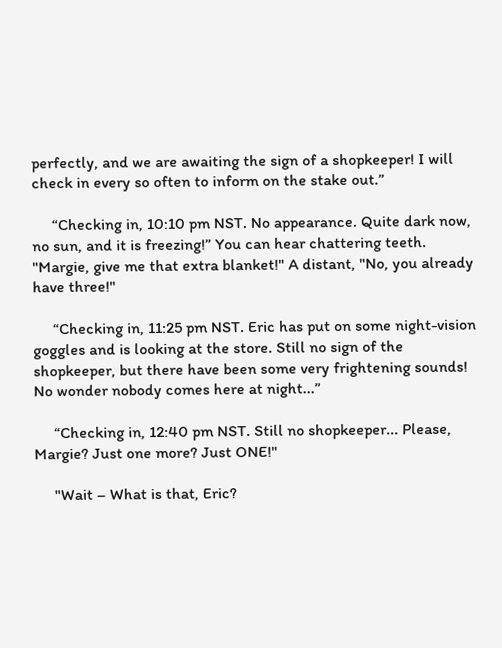perfectly, and we are awaiting the sign of a shopkeeper! I will check in every so often to inform on the stake out.”

     “Checking in, 10:10 pm NST. No appearance. Quite dark now, no sun, and it is freezing!” You can hear chattering teeth. "Margie, give me that extra blanket!" A distant, "No, you already have three!"

     “Checking in, 11:25 pm NST. Eric has put on some night-vision goggles and is looking at the store. Still no sign of the shopkeeper, but there have been some very frightening sounds! No wonder nobody comes here at night...”

     “Checking in, 12:40 pm NST. Still no shopkeeper... Please, Margie? Just one more? Just ONE!"

     "Wait – What is that, Eric?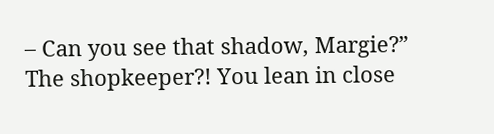– Can you see that shadow, Margie?” The shopkeeper?! You lean in close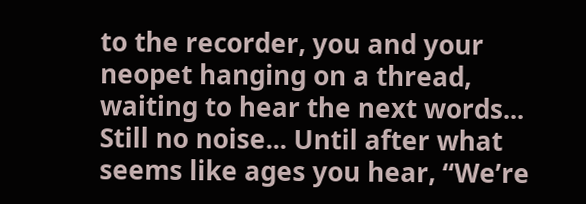to the recorder, you and your neopet hanging on a thread, waiting to hear the next words... Still no noise... Until after what seems like ages you hear, “We’re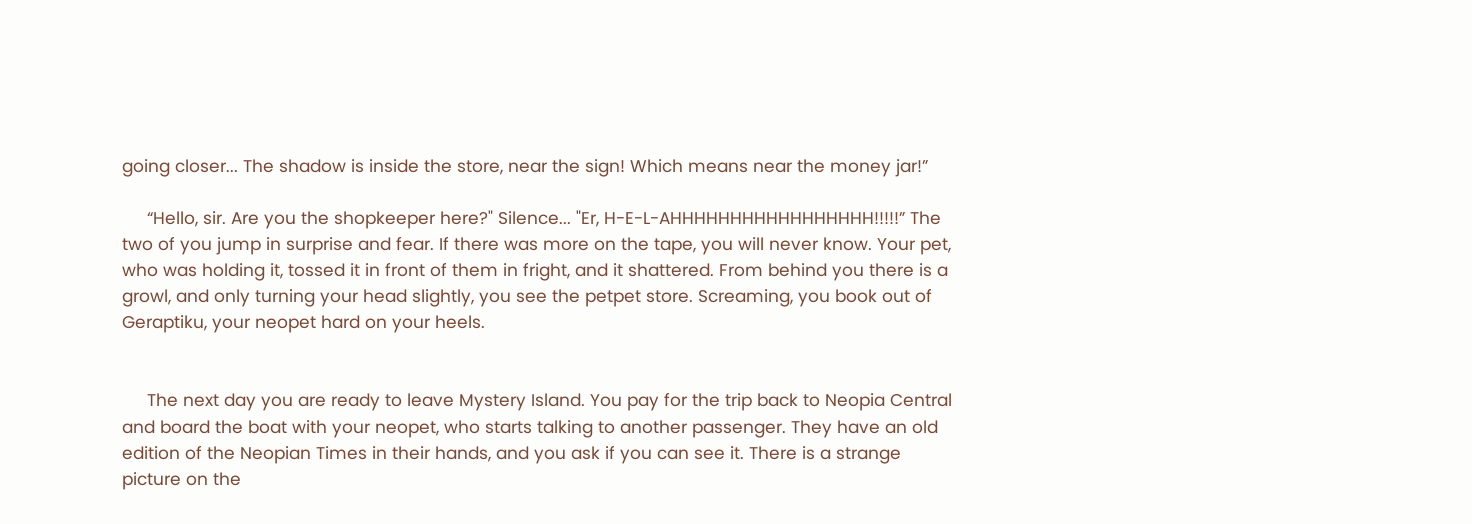going closer... The shadow is inside the store, near the sign! Which means near the money jar!”

     “Hello, sir. Are you the shopkeeper here?" Silence... "Er, H-E-L-AHHHHHHHHHHHHHHHHH!!!!!” The two of you jump in surprise and fear. If there was more on the tape, you will never know. Your pet, who was holding it, tossed it in front of them in fright, and it shattered. From behind you there is a growl, and only turning your head slightly, you see the petpet store. Screaming, you book out of Geraptiku, your neopet hard on your heels.


     The next day you are ready to leave Mystery Island. You pay for the trip back to Neopia Central and board the boat with your neopet, who starts talking to another passenger. They have an old edition of the Neopian Times in their hands, and you ask if you can see it. There is a strange picture on the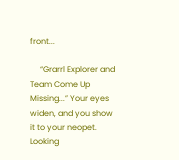front...

     “Grarrl Explorer and Team Come Up Missing...” Your eyes widen, and you show it to your neopet. Looking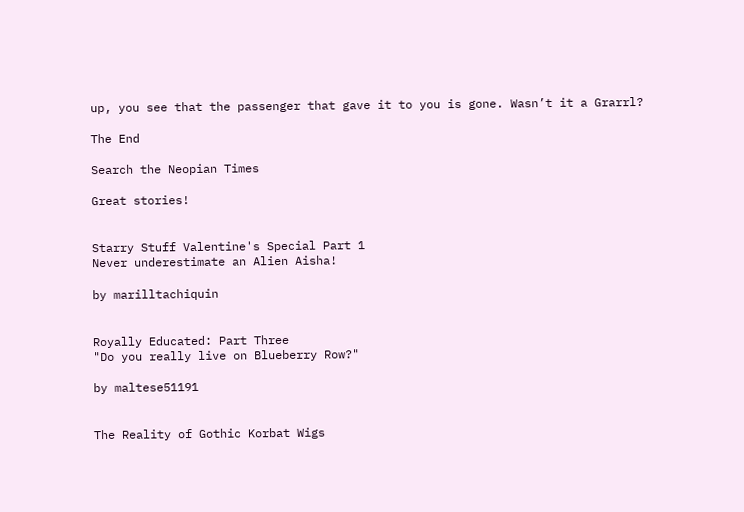up, you see that the passenger that gave it to you is gone. Wasn’t it a Grarrl?

The End

Search the Neopian Times

Great stories!


Starry Stuff Valentine's Special Part 1
Never underestimate an Alien Aisha!

by marilltachiquin


Royally Educated: Part Three
"Do you really live on Blueberry Row?"

by maltese51191


The Reality of Gothic Korbat Wigs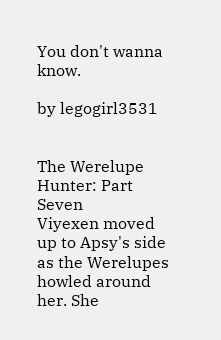You don't wanna know.

by legogirl3531


The Werelupe Hunter: Part Seven
Viyexen moved up to Apsy's side as the Werelupes howled around her. She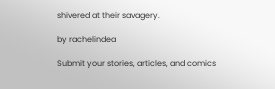shivered at their savagery.

by rachelindea

Submit your stories, articles, and comics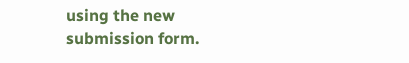using the new submission form.